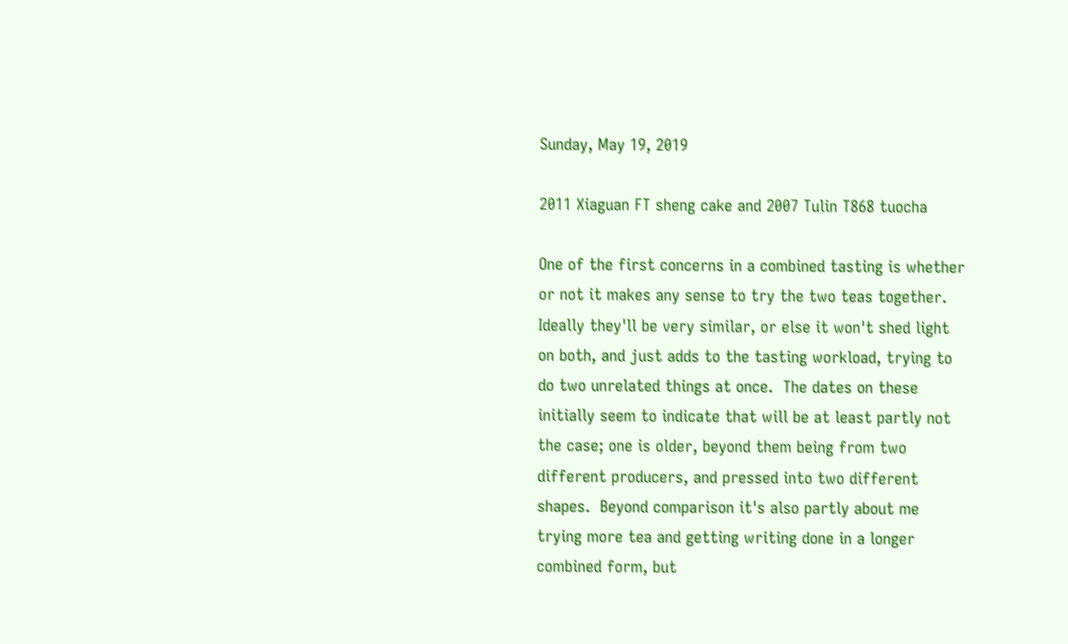Sunday, May 19, 2019

2011 Xiaguan FT sheng cake and 2007 Tulin T868 tuocha

One of the first concerns in a combined tasting is whether or not it makes any sense to try the two teas together.  Ideally they'll be very similar, or else it won't shed light on both, and just adds to the tasting workload, trying to do two unrelated things at once.  The dates on these initially seem to indicate that will be at least partly not the case; one is older, beyond them being from two different producers, and pressed into two different shapes.  Beyond comparison it's also partly about me trying more tea and getting writing done in a longer combined form, but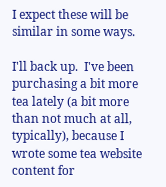I expect these will be similar in some ways.

I'll back up.  I've been purchasing a bit more tea lately (a bit more than not much at all, typically), because I wrote some tea website content for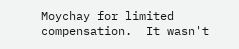Moychay for limited compensation.  It wasn't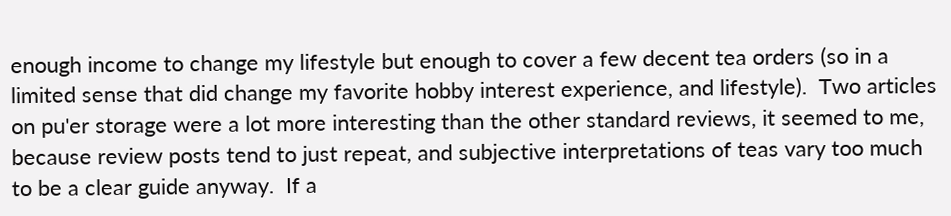enough income to change my lifestyle but enough to cover a few decent tea orders (so in a limited sense that did change my favorite hobby interest experience, and lifestyle).  Two articles on pu'er storage were a lot more interesting than the other standard reviews, it seemed to me, because review posts tend to just repeat, and subjective interpretations of teas vary too much to be a clear guide anyway.  If a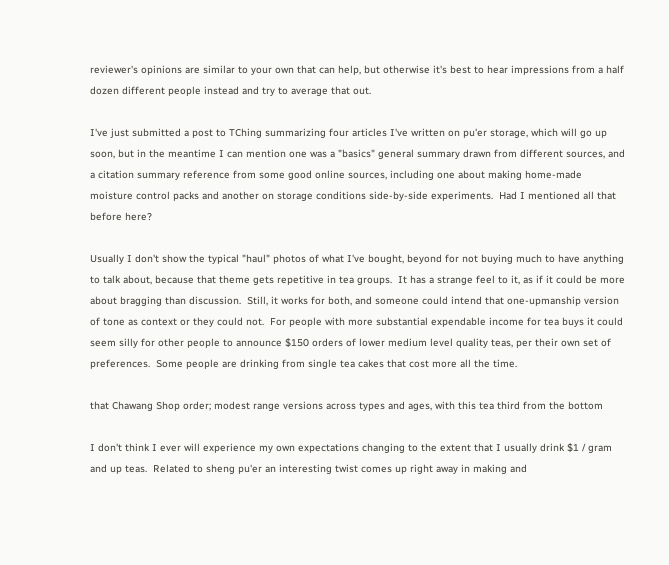reviewer's opinions are similar to your own that can help, but otherwise it's best to hear impressions from a half dozen different people instead and try to average that out.

I've just submitted a post to TChing summarizing four articles I've written on pu'er storage, which will go up soon, but in the meantime I can mention one was a "basics" general summary drawn from different sources, and a citation summary reference from some good online sources, including one about making home-made moisture control packs and another on storage conditions side-by-side experiments.  Had I mentioned all that before here?

Usually I don't show the typical "haul" photos of what I've bought, beyond for not buying much to have anything to talk about, because that theme gets repetitive in tea groups.  It has a strange feel to it, as if it could be more about bragging than discussion.  Still, it works for both, and someone could intend that one-upmanship version of tone as context or they could not.  For people with more substantial expendable income for tea buys it could seem silly for other people to announce $150 orders of lower medium level quality teas, per their own set of preferences.  Some people are drinking from single tea cakes that cost more all the time.

that Chawang Shop order; modest range versions across types and ages, with this tea third from the bottom

I don't think I ever will experience my own expectations changing to the extent that I usually drink $1 / gram and up teas.  Related to sheng pu'er an interesting twist comes up right away in making and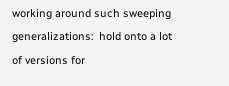working around such sweeping generalizations:  hold onto a lot of versions for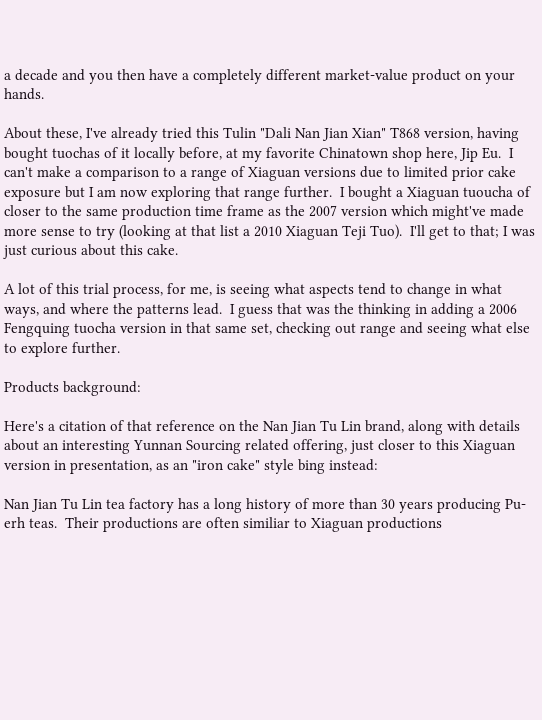a decade and you then have a completely different market-value product on your hands.

About these, I've already tried this Tulin "Dali Nan Jian Xian" T868 version, having bought tuochas of it locally before, at my favorite Chinatown shop here, Jip Eu.  I can't make a comparison to a range of Xiaguan versions due to limited prior cake exposure but I am now exploring that range further.  I bought a Xiaguan tuoucha of closer to the same production time frame as the 2007 version which might've made more sense to try (looking at that list a 2010 Xiaguan Teji Tuo).  I'll get to that; I was just curious about this cake.

A lot of this trial process, for me, is seeing what aspects tend to change in what ways, and where the patterns lead.  I guess that was the thinking in adding a 2006 Fengquing tuocha version in that same set, checking out range and seeing what else to explore further.

Products background:

Here's a citation of that reference on the Nan Jian Tu Lin brand, along with details about an interesting Yunnan Sourcing related offering, just closer to this Xiaguan version in presentation, as an "iron cake" style bing instead:

Nan Jian Tu Lin tea factory has a long history of more than 30 years producing Pu-erh teas.  Their productions are often similiar to Xiaguan productions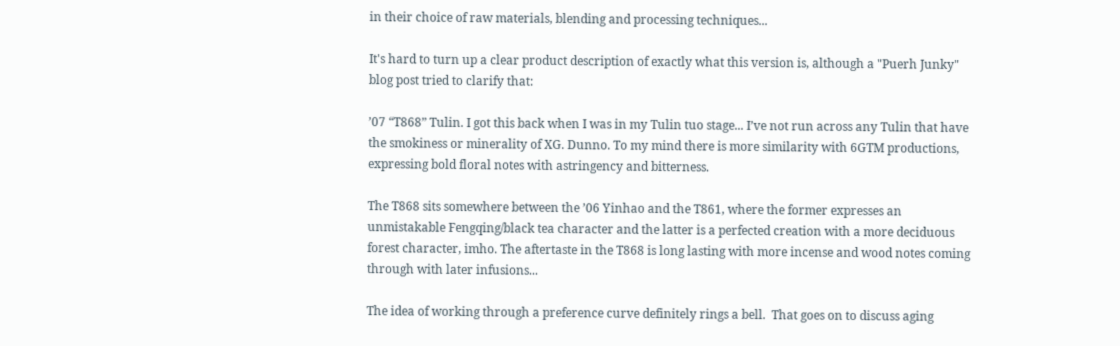in their choice of raw materials, blending and processing techniques...

It's hard to turn up a clear product description of exactly what this version is, although a "Puerh Junky" blog post tried to clarify that:

’07 “T868” Tulin. I got this back when I was in my Tulin tuo stage... I’ve not run across any Tulin that have the smokiness or minerality of XG. Dunno. To my mind there is more similarity with 6GTM productions, expressing bold floral notes with astringency and bitterness.

The T868 sits somewhere between the ’06 Yinhao and the T861, where the former expresses an unmistakable Fengqing/black tea character and the latter is a perfected creation with a more deciduous forest character, imho. The aftertaste in the T868 is long lasting with more incense and wood notes coming through with later infusions...

The idea of working through a preference curve definitely rings a bell.  That goes on to discuss aging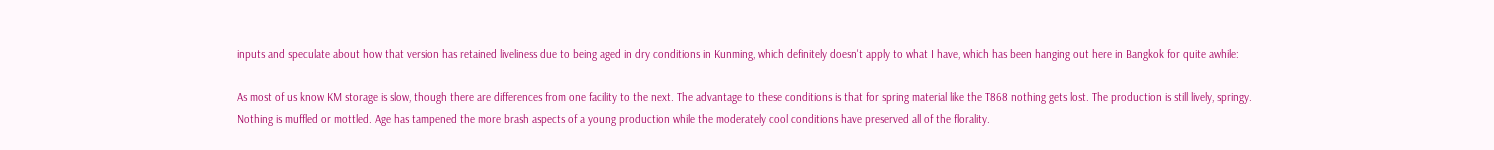inputs and speculate about how that version has retained liveliness due to being aged in dry conditions in Kunming, which definitely doesn't apply to what I have, which has been hanging out here in Bangkok for quite awhile:

As most of us know KM storage is slow, though there are differences from one facility to the next. The advantage to these conditions is that for spring material like the T868 nothing gets lost. The production is still lively, springy. Nothing is muffled or mottled. Age has tampened the more brash aspects of a young production while the moderately cool conditions have preserved all of the florality.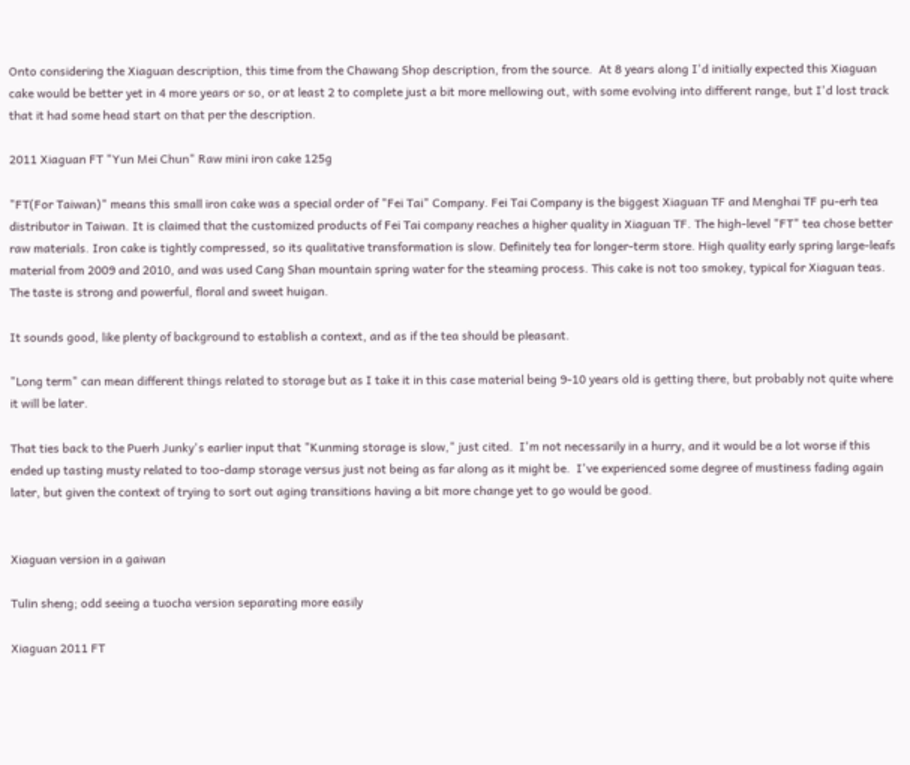Onto considering the Xiaguan description, this time from the Chawang Shop description, from the source.  At 8 years along I'd initially expected this Xiaguan cake would be better yet in 4 more years or so, or at least 2 to complete just a bit more mellowing out, with some evolving into different range, but I'd lost track that it had some head start on that per the description.

2011 Xiaguan FT "Yun Mei Chun" Raw mini iron cake 125g

"FT(For Taiwan)" means this small iron cake was a special order of "Fei Tai" Company. Fei Tai Company is the biggest Xiaguan TF and Menghai TF pu-erh tea distributor in Taiwan. It is claimed that the customized products of Fei Tai company reaches a higher quality in Xiaguan TF. The high-level "FT" tea chose better raw materials. Iron cake is tightly compressed, so its qualitative transformation is slow. Definitely tea for longer-term store. High quality early spring large-leafs material from 2009 and 2010, and was used Cang Shan mountain spring water for the steaming process. This cake is not too smokey, typical for Xiaguan teas. The taste is strong and powerful, floral and sweet huigan.

It sounds good, like plenty of background to establish a context, and as if the tea should be pleasant.

"Long term" can mean different things related to storage but as I take it in this case material being 9-10 years old is getting there, but probably not quite where it will be later.

That ties back to the Puerh Junky's earlier input that "Kunming storage is slow," just cited.  I'm not necessarily in a hurry, and it would be a lot worse if this ended up tasting musty related to too-damp storage versus just not being as far along as it might be.  I've experienced some degree of mustiness fading again later, but given the context of trying to sort out aging transitions having a bit more change yet to go would be good.


Xiaguan version in a gaiwan

Tulin sheng; odd seeing a tuocha version separating more easily

Xiaguan 2011 FT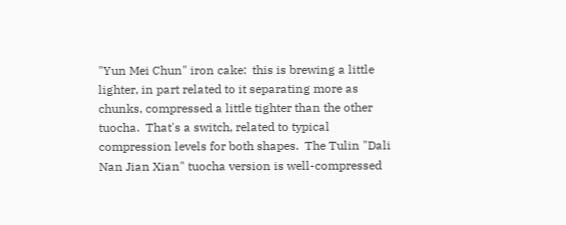"Yun Mei Chun" iron cake:  this is brewing a little lighter, in part related to it separating more as chunks, compressed a little tighter than the other tuocha.  That's a switch, related to typical compression levels for both shapes.  The Tulin "Dali Nan Jian Xian" tuocha version is well-compressed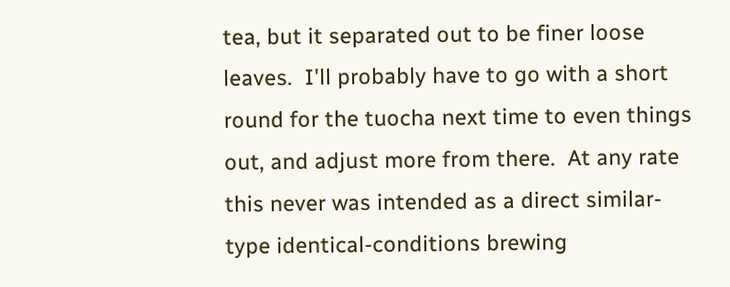tea, but it separated out to be finer loose leaves.  I'll probably have to go with a short round for the tuocha next time to even things out, and adjust more from there.  At any rate this never was intended as a direct similar-type identical-conditions brewing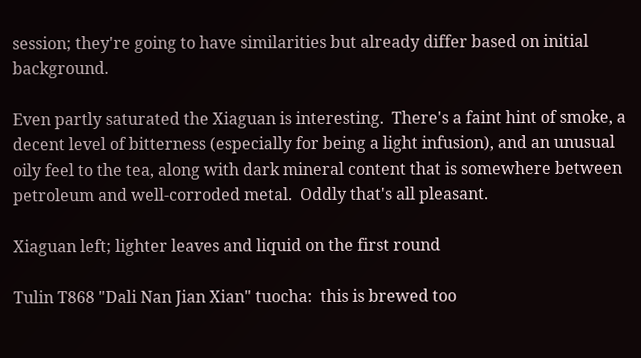session; they're going to have similarities but already differ based on initial background.

Even partly saturated the Xiaguan is interesting.  There's a faint hint of smoke, a decent level of bitterness (especially for being a light infusion), and an unusual oily feel to the tea, along with dark mineral content that is somewhere between petroleum and well-corroded metal.  Oddly that's all pleasant.

Xiaguan left; lighter leaves and liquid on the first round

Tulin T868 "Dali Nan Jian Xian" tuocha:  this is brewed too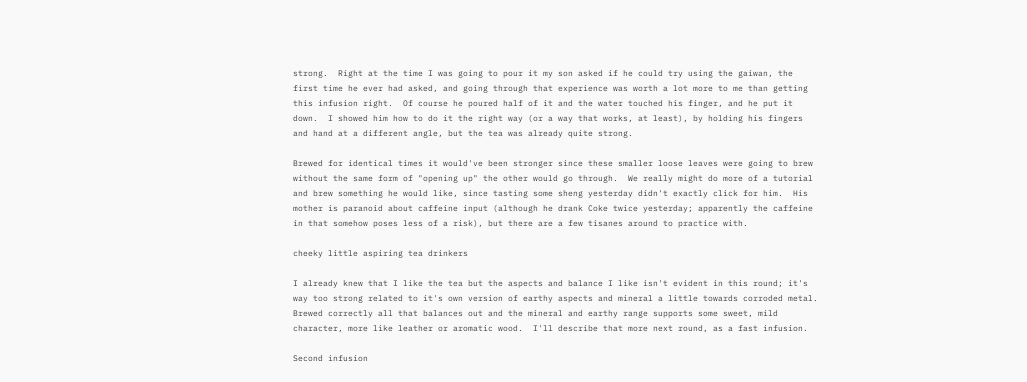strong.  Right at the time I was going to pour it my son asked if he could try using the gaiwan, the first time he ever had asked, and going through that experience was worth a lot more to me than getting this infusion right.  Of course he poured half of it and the water touched his finger, and he put it down.  I showed him how to do it the right way (or a way that works, at least), by holding his fingers and hand at a different angle, but the tea was already quite strong.

Brewed for identical times it would've been stronger since these smaller loose leaves were going to brew without the same form of "opening up" the other would go through.  We really might do more of a tutorial and brew something he would like, since tasting some sheng yesterday didn't exactly click for him.  His mother is paranoid about caffeine input (although he drank Coke twice yesterday; apparently the caffeine in that somehow poses less of a risk), but there are a few tisanes around to practice with.

cheeky little aspiring tea drinkers

I already knew that I like the tea but the aspects and balance I like isn't evident in this round; it's way too strong related to it's own version of earthy aspects and mineral a little towards corroded metal.  Brewed correctly all that balances out and the mineral and earthy range supports some sweet, mild character, more like leather or aromatic wood.  I'll describe that more next round, as a fast infusion.

Second infusion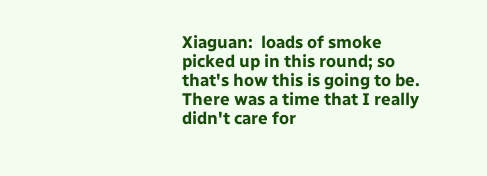Xiaguan:  loads of smoke picked up in this round; so that's how this is going to be.  There was a time that I really didn't care for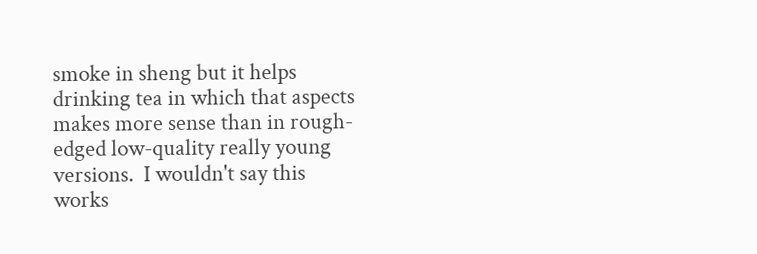smoke in sheng but it helps drinking tea in which that aspects makes more sense than in rough-edged low-quality really young versions.  I wouldn't say this works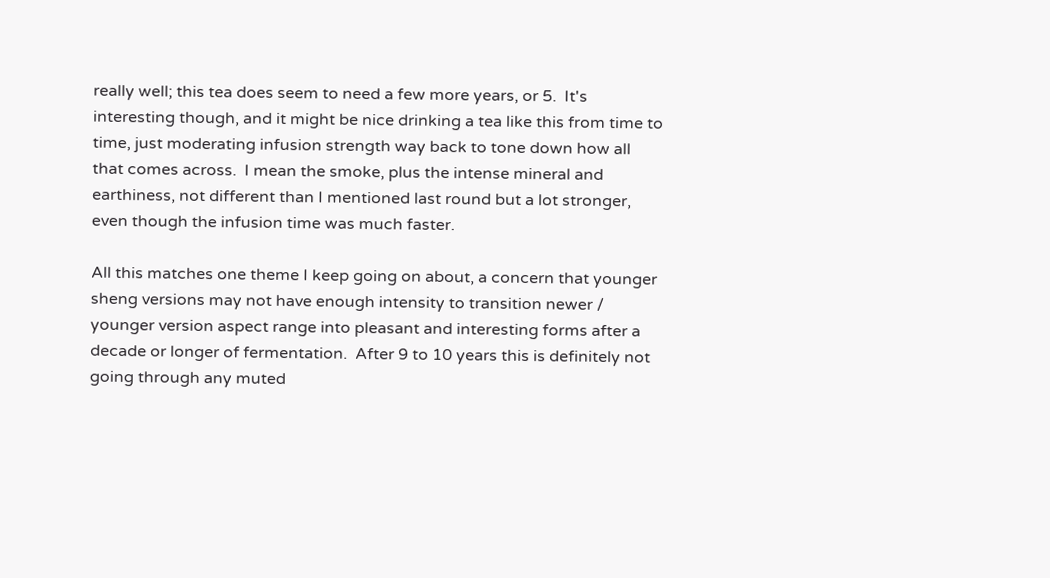really well; this tea does seem to need a few more years, or 5.  It's interesting though, and it might be nice drinking a tea like this from time to time, just moderating infusion strength way back to tone down how all that comes across.  I mean the smoke, plus the intense mineral and earthiness, not different than I mentioned last round but a lot stronger, even though the infusion time was much faster.

All this matches one theme I keep going on about, a concern that younger sheng versions may not have enough intensity to transition newer / younger version aspect range into pleasant and interesting forms after a decade or longer of fermentation.  After 9 to 10 years this is definitely not going through any muted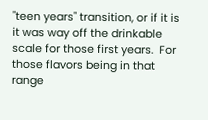"teen years" transition, or if it is it was way off the drinkable scale for those first years.  For those flavors being in that range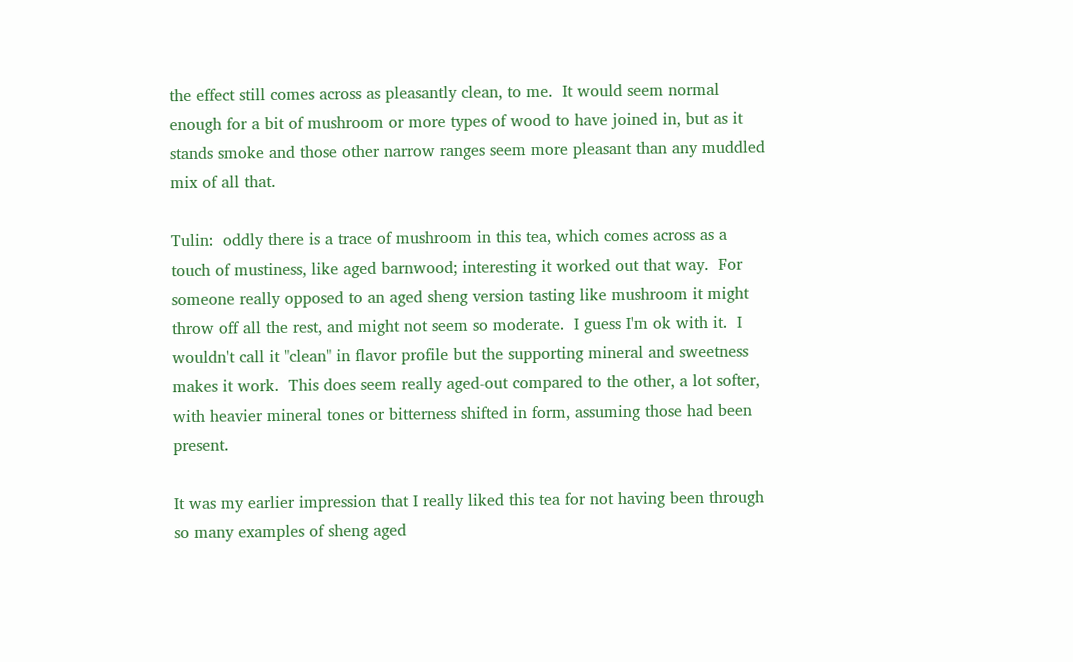the effect still comes across as pleasantly clean, to me.  It would seem normal enough for a bit of mushroom or more types of wood to have joined in, but as it stands smoke and those other narrow ranges seem more pleasant than any muddled mix of all that.

Tulin:  oddly there is a trace of mushroom in this tea, which comes across as a touch of mustiness, like aged barnwood; interesting it worked out that way.  For someone really opposed to an aged sheng version tasting like mushroom it might throw off all the rest, and might not seem so moderate.  I guess I'm ok with it.  I wouldn't call it "clean" in flavor profile but the supporting mineral and sweetness makes it work.  This does seem really aged-out compared to the other, a lot softer, with heavier mineral tones or bitterness shifted in form, assuming those had been present.

It was my earlier impression that I really liked this tea for not having been through so many examples of sheng aged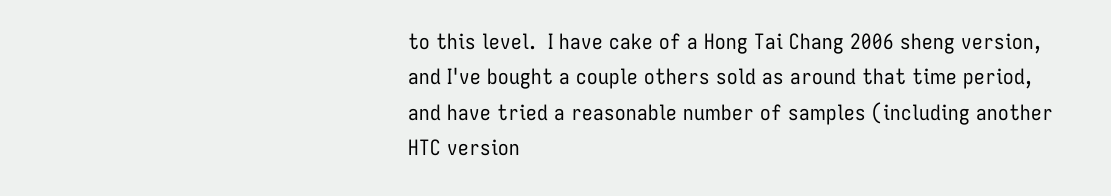to this level.  I have cake of a Hong Tai Chang 2006 sheng version, and I've bought a couple others sold as around that time period, and have tried a reasonable number of samples (including another HTC version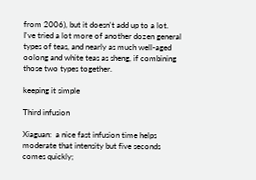from 2006), but it doesn't add up to a lot.  I've tried a lot more of another dozen general types of teas, and nearly as much well-aged oolong and white teas as sheng, if combining those two types together.

keeping it simple

Third infusion

Xiaguan:  a nice fast infusion time helps moderate that intensity but five seconds comes quickly;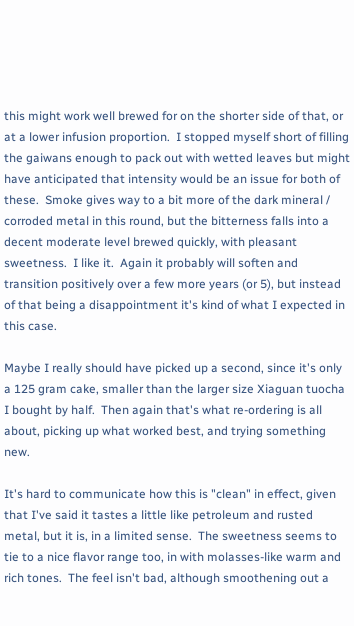this might work well brewed for on the shorter side of that, or at a lower infusion proportion.  I stopped myself short of filling the gaiwans enough to pack out with wetted leaves but might have anticipated that intensity would be an issue for both of these.  Smoke gives way to a bit more of the dark mineral / corroded metal in this round, but the bitterness falls into a decent moderate level brewed quickly, with pleasant sweetness.  I like it.  Again it probably will soften and transition positively over a few more years (or 5), but instead of that being a disappointment it's kind of what I expected in this case.

Maybe I really should have picked up a second, since it's only a 125 gram cake, smaller than the larger size Xiaguan tuocha I bought by half.  Then again that's what re-ordering is all about, picking up what worked best, and trying something new.

It's hard to communicate how this is "clean" in effect, given that I've said it tastes a little like petroleum and rusted metal, but it is, in a limited sense.  The sweetness seems to tie to a nice flavor range too, in with molasses-like warm and rich tones.  The feel isn't bad, although smoothening out a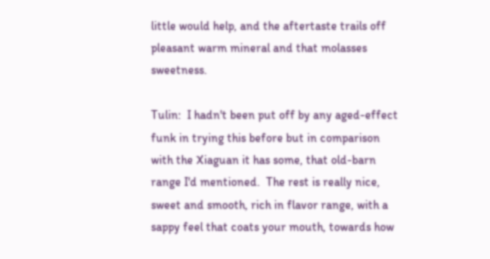little would help, and the aftertaste trails off pleasant warm mineral and that molasses sweetness.

Tulin:  I hadn't been put off by any aged-effect funk in trying this before but in comparison with the Xiaguan it has some, that old-barn range I'd mentioned.  The rest is really nice, sweet and smooth, rich in flavor range, with a sappy feel that coats your mouth, towards how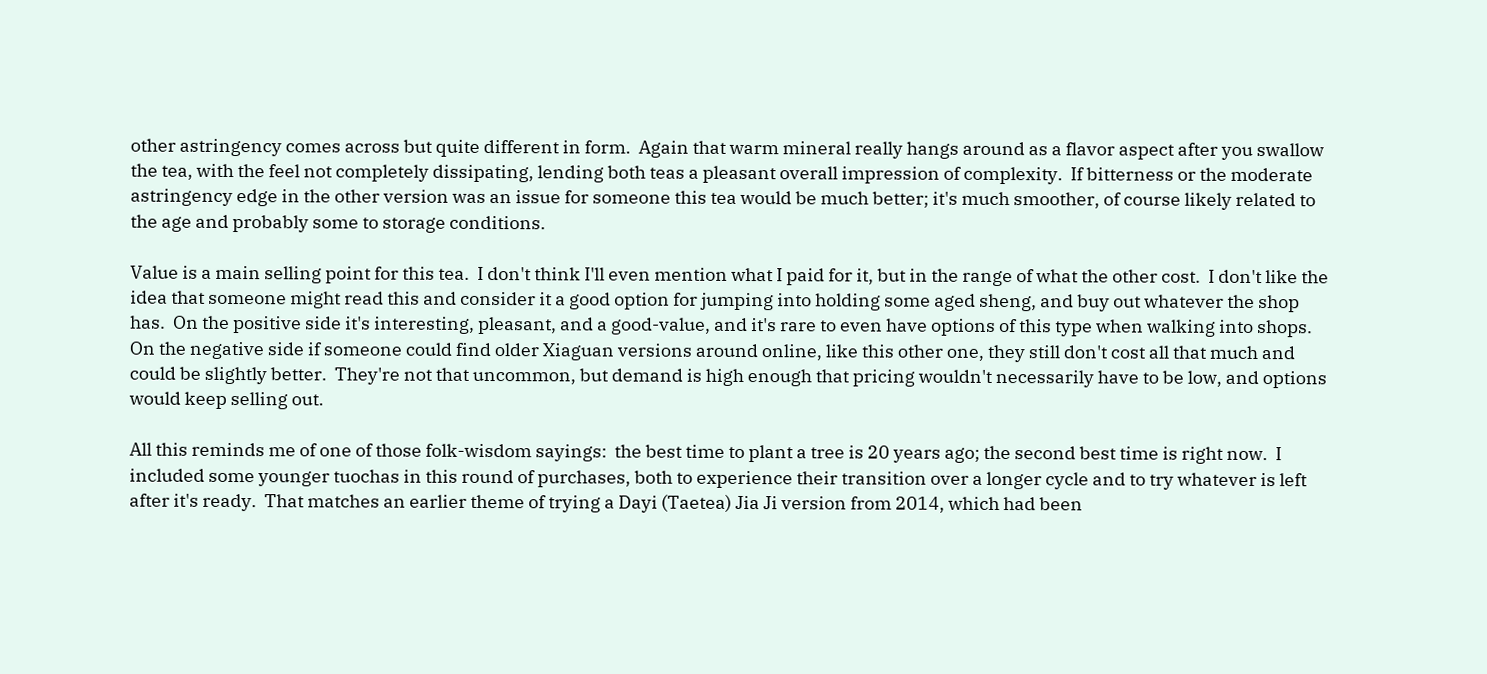other astringency comes across but quite different in form.  Again that warm mineral really hangs around as a flavor aspect after you swallow the tea, with the feel not completely dissipating, lending both teas a pleasant overall impression of complexity.  If bitterness or the moderate astringency edge in the other version was an issue for someone this tea would be much better; it's much smoother, of course likely related to the age and probably some to storage conditions.

Value is a main selling point for this tea.  I don't think I'll even mention what I paid for it, but in the range of what the other cost.  I don't like the idea that someone might read this and consider it a good option for jumping into holding some aged sheng, and buy out whatever the shop has.  On the positive side it's interesting, pleasant, and a good-value, and it's rare to even have options of this type when walking into shops.  On the negative side if someone could find older Xiaguan versions around online, like this other one, they still don't cost all that much and could be slightly better.  They're not that uncommon, but demand is high enough that pricing wouldn't necessarily have to be low, and options would keep selling out.

All this reminds me of one of those folk-wisdom sayings:  the best time to plant a tree is 20 years ago; the second best time is right now.  I included some younger tuochas in this round of purchases, both to experience their transition over a longer cycle and to try whatever is left after it's ready.  That matches an earlier theme of trying a Dayi (Taetea) Jia Ji version from 2014, which had been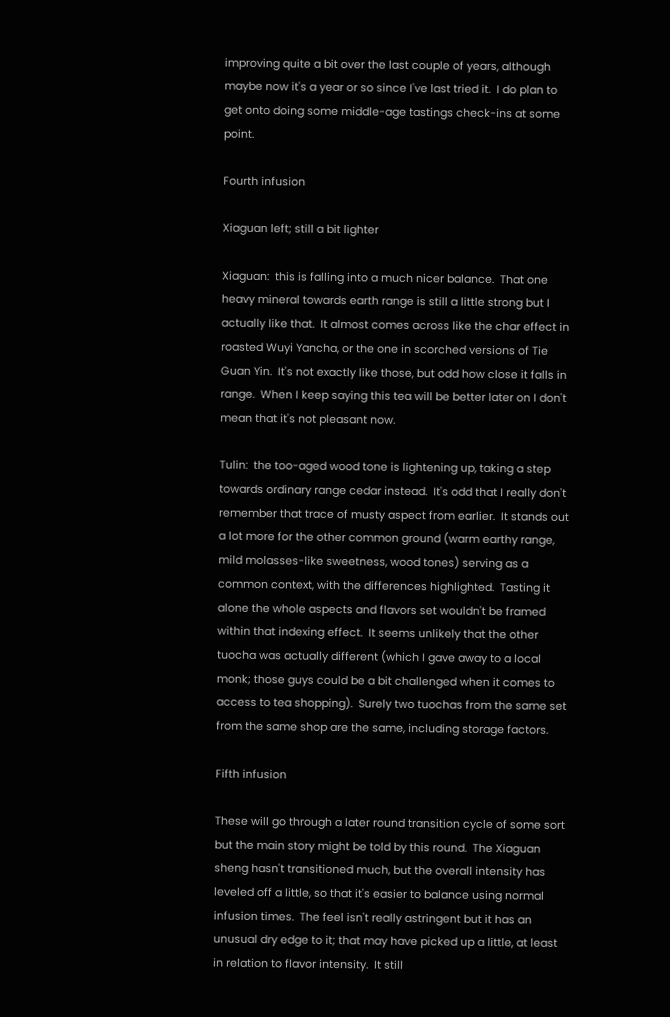improving quite a bit over the last couple of years, although maybe now it's a year or so since I've last tried it.  I do plan to get onto doing some middle-age tastings check-ins at some point.

Fourth infusion

Xiaguan left; still a bit lighter

Xiaguan:  this is falling into a much nicer balance.  That one heavy mineral towards earth range is still a little strong but I actually like that.  It almost comes across like the char effect in roasted Wuyi Yancha, or the one in scorched versions of Tie Guan Yin.  It's not exactly like those, but odd how close it falls in range.  When I keep saying this tea will be better later on I don't mean that it's not pleasant now.

Tulin:  the too-aged wood tone is lightening up, taking a step towards ordinary range cedar instead.  It's odd that I really don't remember that trace of musty aspect from earlier.  It stands out a lot more for the other common ground (warm earthy range, mild molasses-like sweetness, wood tones) serving as a common context, with the differences highlighted.  Tasting it alone the whole aspects and flavors set wouldn't be framed within that indexing effect.  It seems unlikely that the other tuocha was actually different (which I gave away to a local monk; those guys could be a bit challenged when it comes to access to tea shopping).  Surely two tuochas from the same set from the same shop are the same, including storage factors.

Fifth infusion

These will go through a later round transition cycle of some sort but the main story might be told by this round.  The Xiaguan sheng hasn't transitioned much, but the overall intensity has leveled off a little, so that it's easier to balance using normal infusion times.  The feel isn't really astringent but it has an unusual dry edge to it; that may have picked up a little, at least in relation to flavor intensity.  It still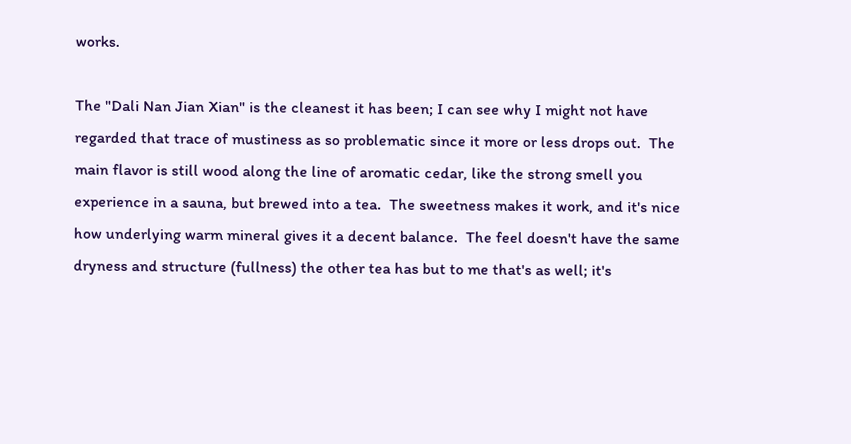works.

The "Dali Nan Jian Xian" is the cleanest it has been; I can see why I might not have regarded that trace of mustiness as so problematic since it more or less drops out.  The main flavor is still wood along the line of aromatic cedar, like the strong smell you experience in a sauna, but brewed into a tea.  The sweetness makes it work, and it's nice how underlying warm mineral gives it a decent balance.  The feel doesn't have the same dryness and structure (fullness) the other tea has but to me that's as well; it's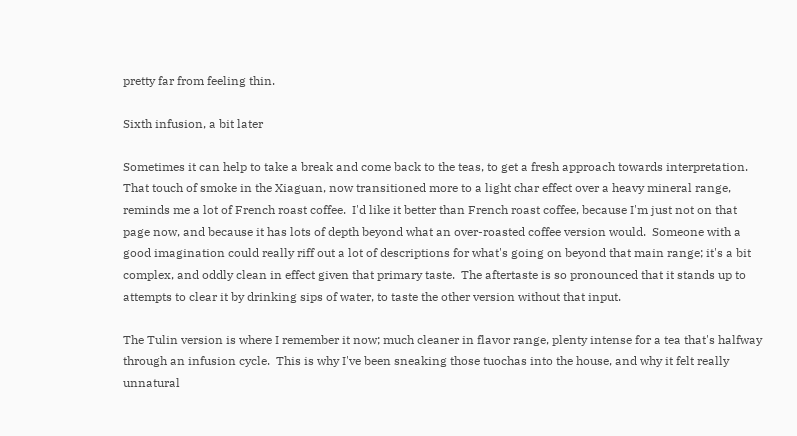pretty far from feeling thin.

Sixth infusion, a bit later

Sometimes it can help to take a break and come back to the teas, to get a fresh approach towards interpretation.  That touch of smoke in the Xiaguan, now transitioned more to a light char effect over a heavy mineral range, reminds me a lot of French roast coffee.  I'd like it better than French roast coffee, because I'm just not on that page now, and because it has lots of depth beyond what an over-roasted coffee version would.  Someone with a good imagination could really riff out a lot of descriptions for what's going on beyond that main range; it's a bit complex, and oddly clean in effect given that primary taste.  The aftertaste is so pronounced that it stands up to attempts to clear it by drinking sips of water, to taste the other version without that input.

The Tulin version is where I remember it now; much cleaner in flavor range, plenty intense for a tea that's halfway through an infusion cycle.  This is why I've been sneaking those tuochas into the house, and why it felt really unnatural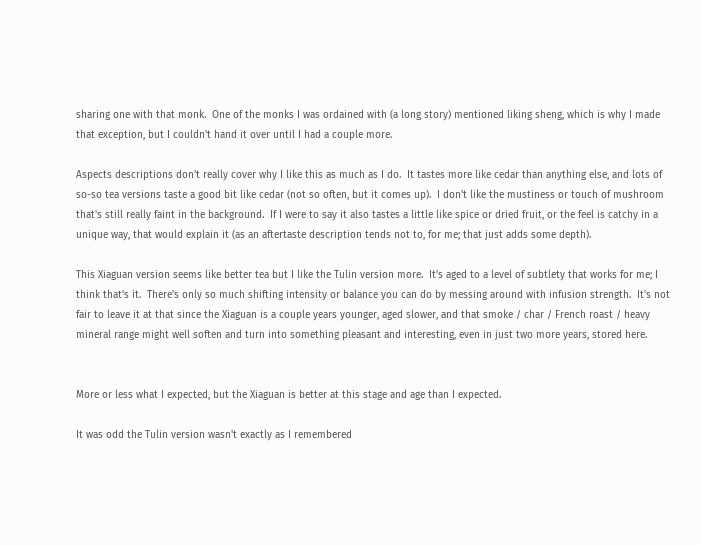sharing one with that monk.  One of the monks I was ordained with (a long story) mentioned liking sheng, which is why I made that exception, but I couldn't hand it over until I had a couple more.

Aspects descriptions don't really cover why I like this as much as I do.  It tastes more like cedar than anything else, and lots of so-so tea versions taste a good bit like cedar (not so often, but it comes up).  I don't like the mustiness or touch of mushroom that's still really faint in the background.  If I were to say it also tastes a little like spice or dried fruit, or the feel is catchy in a unique way, that would explain it (as an aftertaste description tends not to, for me; that just adds some depth).

This Xiaguan version seems like better tea but I like the Tulin version more.  It's aged to a level of subtlety that works for me; I think that's it.  There's only so much shifting intensity or balance you can do by messing around with infusion strength.  It's not fair to leave it at that since the Xiaguan is a couple years younger, aged slower, and that smoke / char / French roast / heavy mineral range might well soften and turn into something pleasant and interesting, even in just two more years, stored here.


More or less what I expected, but the Xiaguan is better at this stage and age than I expected.

It was odd the Tulin version wasn't exactly as I remembered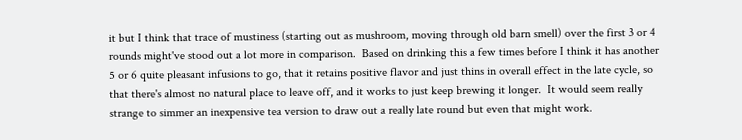it but I think that trace of mustiness (starting out as mushroom, moving through old barn smell) over the first 3 or 4 rounds might've stood out a lot more in comparison.  Based on drinking this a few times before I think it has another 5 or 6 quite pleasant infusions to go, that it retains positive flavor and just thins in overall effect in the late cycle, so that there's almost no natural place to leave off, and it works to just keep brewing it longer.  It would seem really strange to simmer an inexpensive tea version to draw out a really late round but even that might work.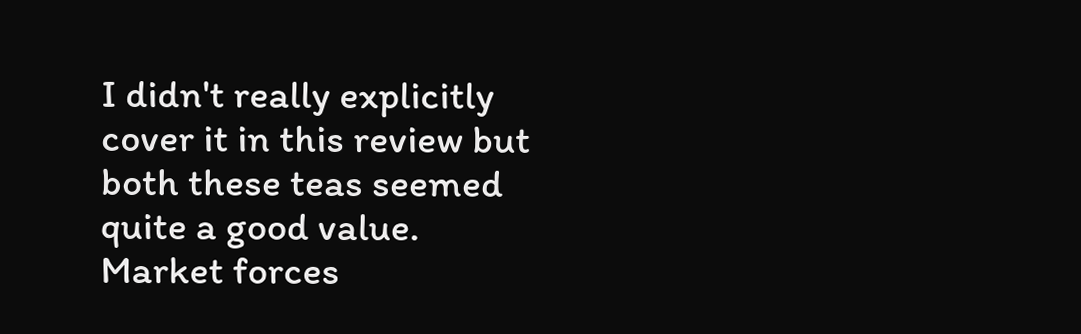I didn't really explicitly cover it in this review but both these teas seemed quite a good value.  Market forces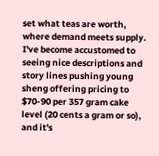set what teas are worth, where demand meets supply.  I've become accustomed to seeing nice descriptions and story lines pushing young sheng offering pricing to $70-90 per 357 gram cake level (20 cents a gram or so), and it's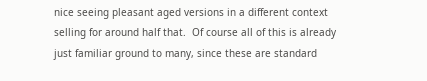nice seeing pleasant aged versions in a different context selling for around half that.  Of course all of this is already just familiar ground to many, since these are standard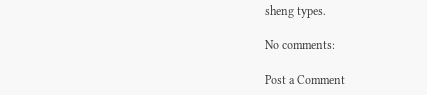sheng types.

No comments:

Post a Comment